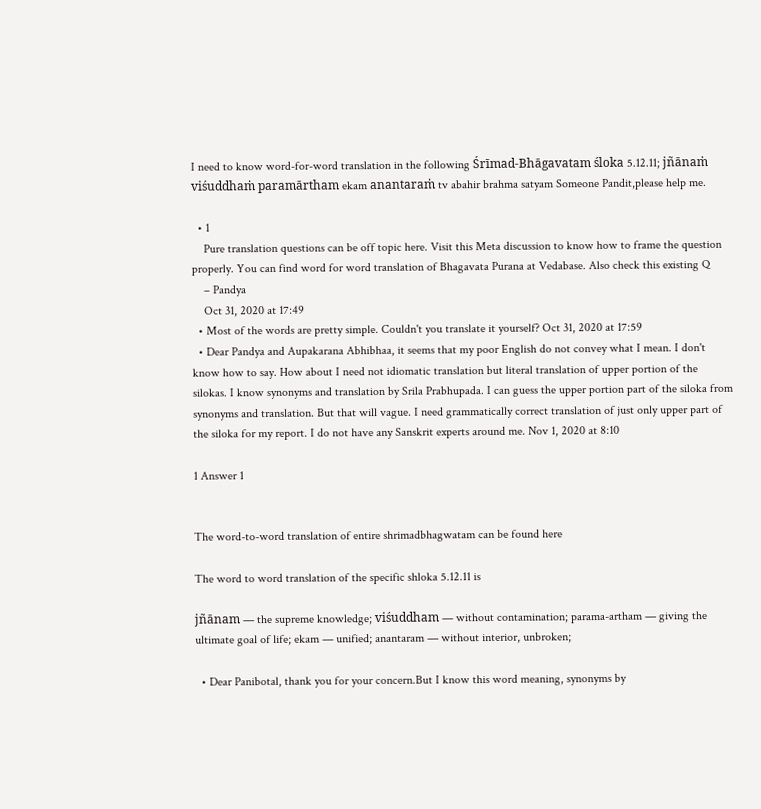I need to know word-for-word translation in the following Śrīmad-Bhāgavatam śloka 5.12.11; jñānaṁ viśuddhaṁ paramārtham ekam anantaraṁ tv abahir brahma satyam Someone Pandit,please help me.

  • 1
    Pure translation questions can be off topic here. Visit this Meta discussion to know how to frame the question properly. You can find word for word translation of Bhagavata Purana at Vedabase. Also check this existing Q
    – Pandya
    Oct 31, 2020 at 17:49
  • Most of the words are pretty simple. Couldn't you translate it yourself? Oct 31, 2020 at 17:59
  • Dear Pandya and Aupakarana Abhibhaa, it seems that my poor English do not convey what I mean. I don't know how to say. How about I need not idiomatic translation but literal translation of upper portion of the silokas. I know synonyms and translation by Srila Prabhupada. I can guess the upper portion part of the siloka from synonyms and translation. But that will vague. I need grammatically correct translation of just only upper part of the siloka for my report. I do not have any Sanskrit experts around me. Nov 1, 2020 at 8:10

1 Answer 1


The word-to-word translation of entire shrimadbhagwatam can be found here

The word to word translation of the specific shloka 5.12.11 is

jñānam — the supreme knowledge; viśuddham — without contamination; parama-artham — giving the ultimate goal of life; ekam — unified; anantaram — without interior, unbroken;

  • Dear Panibotal, thank you for your concern.But I know this word meaning, synonyms by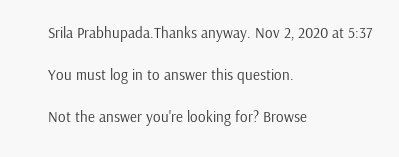Srila Prabhupada.Thanks anyway. Nov 2, 2020 at 5:37

You must log in to answer this question.

Not the answer you're looking for? Browse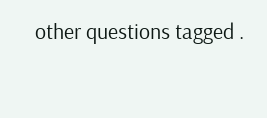other questions tagged .